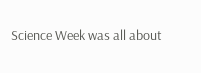Science Week was all about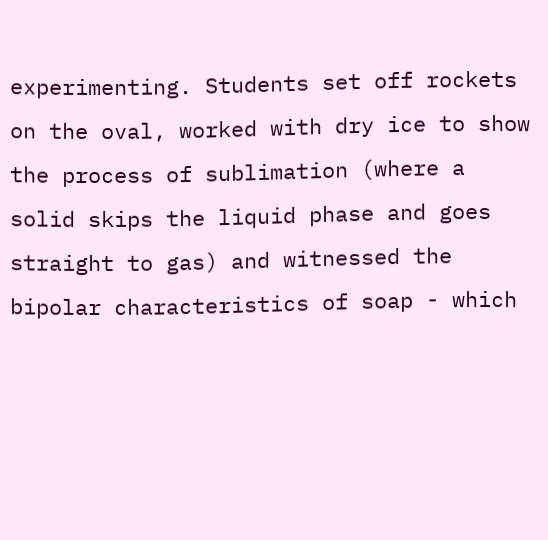experimenting. Students set off rockets on the oval, worked with dry ice to show the process of sublimation (where a solid skips the liquid phase and goes straight to gas) and witnessed the bipolar characteristics of soap - which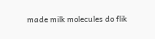made milk molecules do flik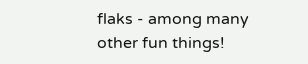flaks - among many other fun things!